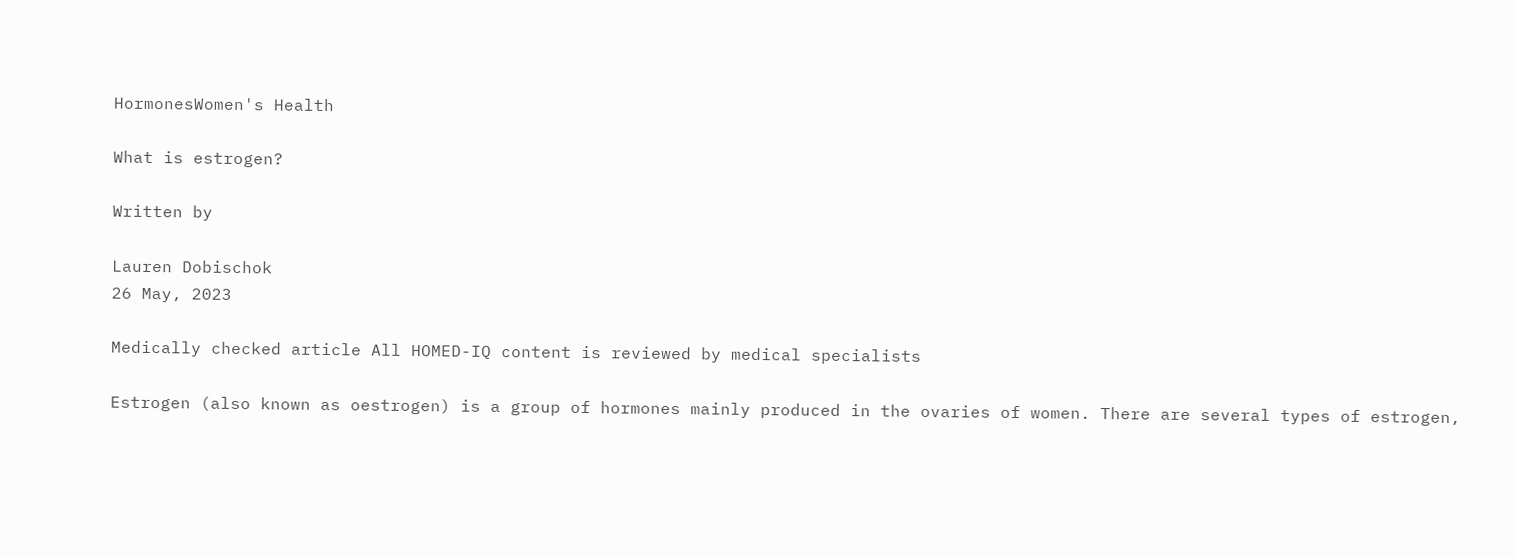HormonesWomen's Health

What is estrogen?

Written by

Lauren Dobischok
26 May, 2023

Medically checked article All HOMED-IQ content is reviewed by medical specialists

Estrogen (also known as oestrogen) is a group of hormones mainly produced in the ovaries of women. There are several types of estrogen,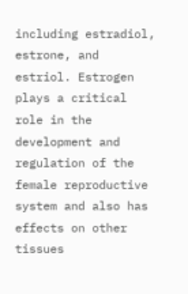including estradiol, estrone, and estriol. Estrogen plays a critical role in the development and regulation of the female reproductive system and also has effects on other tissues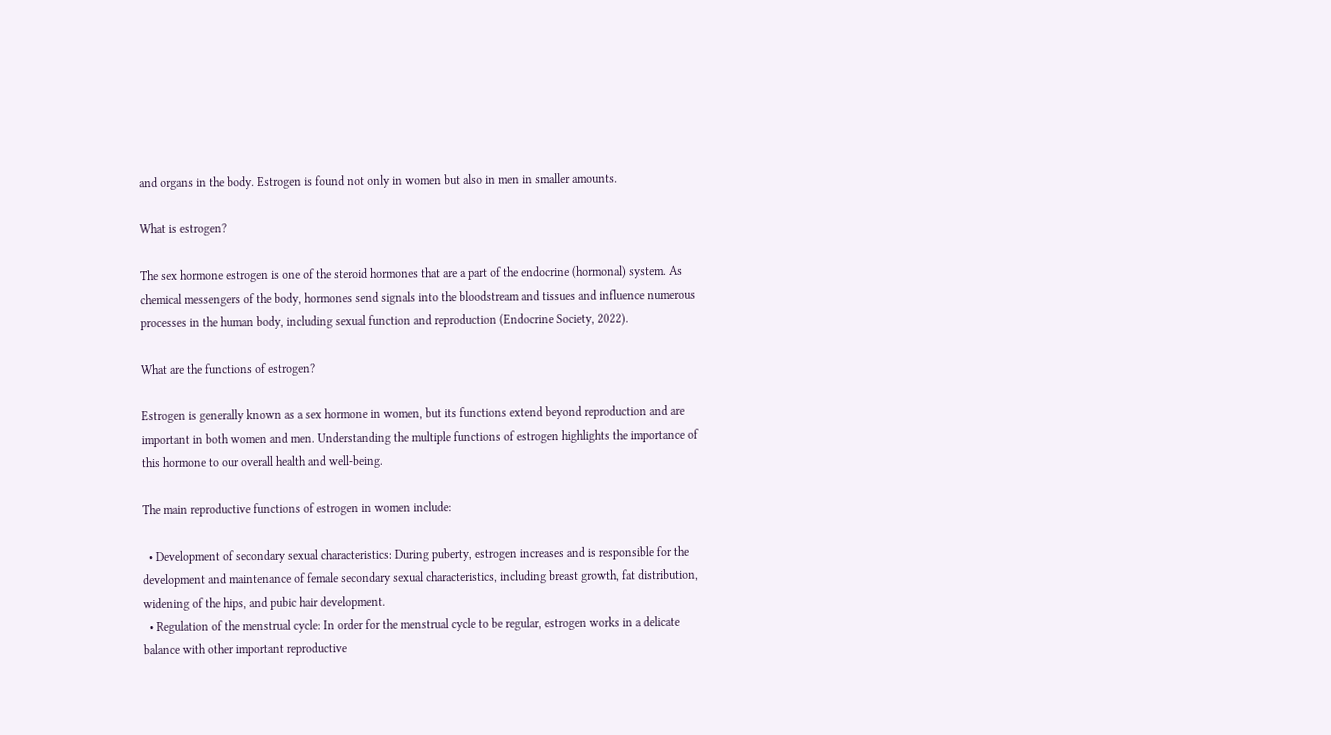and organs in the body. Estrogen is found not only in women but also in men in smaller amounts.

What is estrogen?

The sex hormone estrogen is one of the steroid hormones that are a part of the endocrine (hormonal) system. As chemical messengers of the body, hormones send signals into the bloodstream and tissues and influence numerous processes in the human body, including sexual function and reproduction (Endocrine Society, 2022).

What are the functions of estrogen?

Estrogen is generally known as a sex hormone in women, but its functions extend beyond reproduction and are important in both women and men. Understanding the multiple functions of estrogen highlights the importance of this hormone to our overall health and well-being.

The main reproductive functions of estrogen in women include:

  • Development of secondary sexual characteristics: During puberty, estrogen increases and is responsible for the development and maintenance of female secondary sexual characteristics, including breast growth, fat distribution, widening of the hips, and pubic hair development.
  • Regulation of the menstrual cycle: In order for the menstrual cycle to be regular, estrogen works in a delicate balance with other important reproductive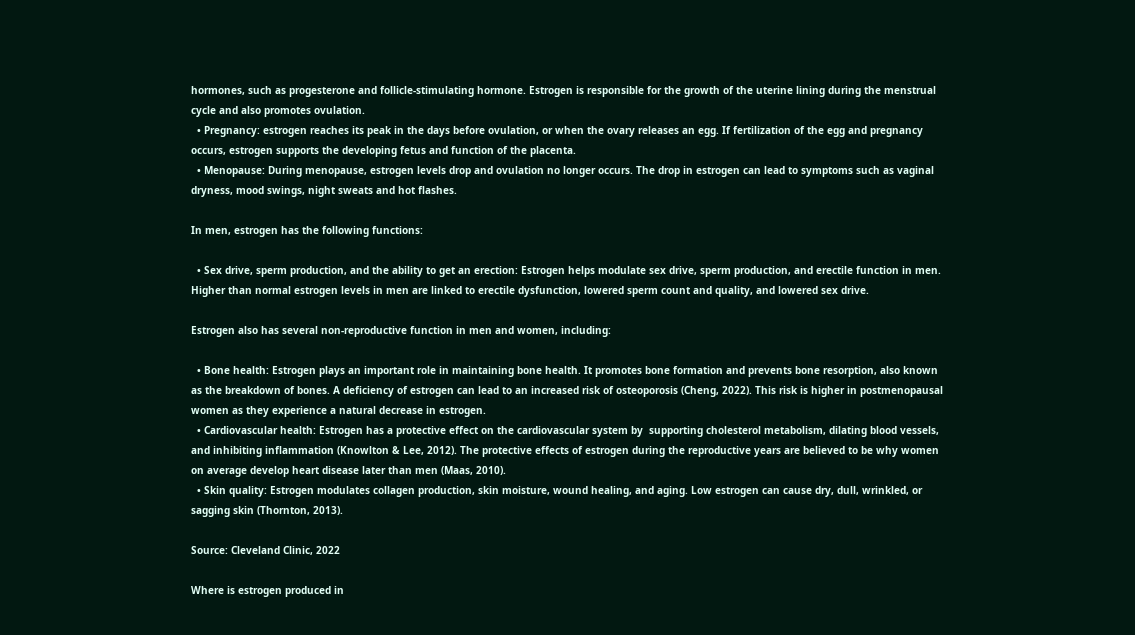hormones, such as progesterone and follicle-stimulating hormone. Estrogen is responsible for the growth of the uterine lining during the menstrual cycle and also promotes ovulation.
  • Pregnancy: estrogen reaches its peak in the days before ovulation, or when the ovary releases an egg. If fertilization of the egg and pregnancy occurs, estrogen supports the developing fetus and function of the placenta.
  • Menopause: During menopause, estrogen levels drop and ovulation no longer occurs. The drop in estrogen can lead to symptoms such as vaginal dryness, mood swings, night sweats and hot flashes.

In men, estrogen has the following functions:

  • Sex drive, sperm production, and the ability to get an erection: Estrogen helps modulate sex drive, sperm production, and erectile function in men. Higher than normal estrogen levels in men are linked to erectile dysfunction, lowered sperm count and quality, and lowered sex drive.

Estrogen also has several non-reproductive function in men and women, including:

  • Bone health: Estrogen plays an important role in maintaining bone health. It promotes bone formation and prevents bone resorption, also known as the breakdown of bones. A deficiency of estrogen can lead to an increased risk of osteoporosis (Cheng, 2022). This risk is higher in postmenopausal women as they experience a natural decrease in estrogen.
  • Cardiovascular health: Estrogen has a protective effect on the cardiovascular system by  supporting cholesterol metabolism, dilating blood vessels, and inhibiting inflammation (Knowlton & Lee, 2012). The protective effects of estrogen during the reproductive years are believed to be why women on average develop heart disease later than men (Maas, 2010).
  • Skin quality: Estrogen modulates collagen production, skin moisture, wound healing, and aging. Low estrogen can cause dry, dull, wrinkled, or sagging skin (Thornton, 2013).

Source: Cleveland Clinic, 2022

Where is estrogen produced in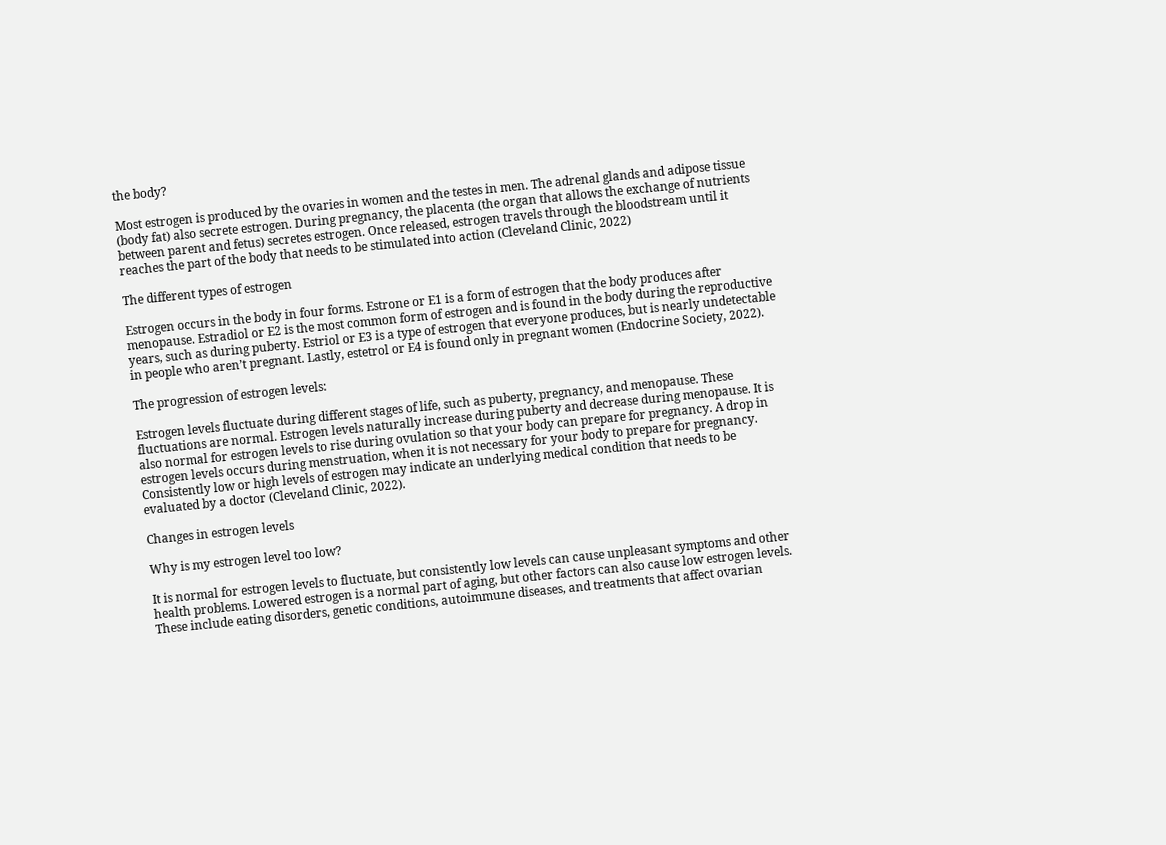the body?

Most estrogen is produced by the ovaries in women and the testes in men. The adrenal glands and adipose tissue (body fat) also secrete estrogen. During pregnancy, the placenta (the organ that allows the exchange of nutrients between parent and fetus) secretes estrogen. Once released, estrogen travels through the bloodstream until it reaches the part of the body that needs to be stimulated into action (Cleveland Clinic, 2022)

The different types of estrogen

Estrogen occurs in the body in four forms. Estrone or E1 is a form of estrogen that the body produces after menopause. Estradiol or E2 is the most common form of estrogen and is found in the body during the reproductive years, such as during puberty. Estriol or E3 is a type of estrogen that everyone produces, but is nearly undetectable in people who aren’t pregnant. Lastly, estetrol or E4 is found only in pregnant women (Endocrine Society, 2022).

The progression of estrogen levels:

Estrogen levels fluctuate during different stages of life, such as puberty, pregnancy, and menopause. These fluctuations are normal. Estrogen levels naturally increase during puberty and decrease during menopause. It is also normal for estrogen levels to rise during ovulation so that your body can prepare for pregnancy. A drop in estrogen levels occurs during menstruation, when it is not necessary for your body to prepare for pregnancy. Consistently low or high levels of estrogen may indicate an underlying medical condition that needs to be evaluated by a doctor (Cleveland Clinic, 2022).

Changes in estrogen levels

Why is my estrogen level too low?

It is normal for estrogen levels to fluctuate, but consistently low levels can cause unpleasant symptoms and other health problems. Lowered estrogen is a normal part of aging, but other factors can also cause low estrogen levels. These include eating disorders, genetic conditions, autoimmune diseases, and treatments that affect ovarian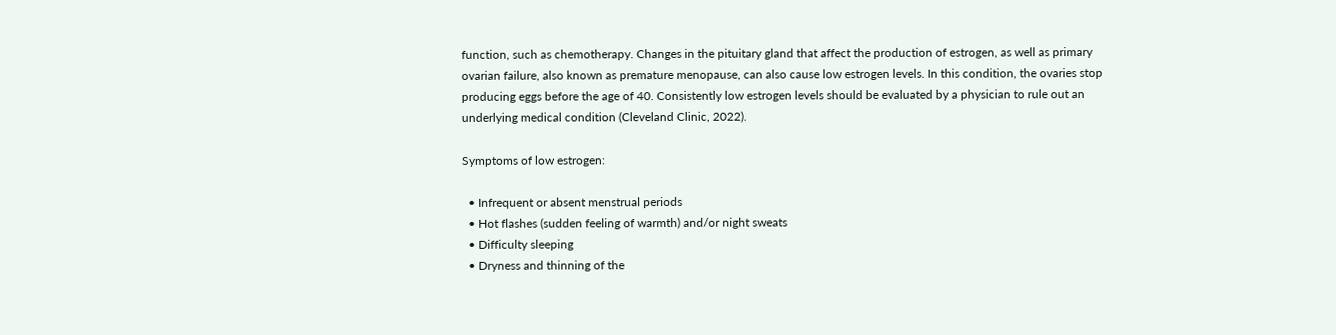function, such as chemotherapy. Changes in the pituitary gland that affect the production of estrogen, as well as primary ovarian failure, also known as premature menopause, can also cause low estrogen levels. In this condition, the ovaries stop producing eggs before the age of 40. Consistently low estrogen levels should be evaluated by a physician to rule out an underlying medical condition (Cleveland Clinic, 2022).

Symptoms of low estrogen:

  • Infrequent or absent menstrual periods
  • Hot flashes (sudden feeling of warmth) and/or night sweats
  • Difficulty sleeping
  • Dryness and thinning of the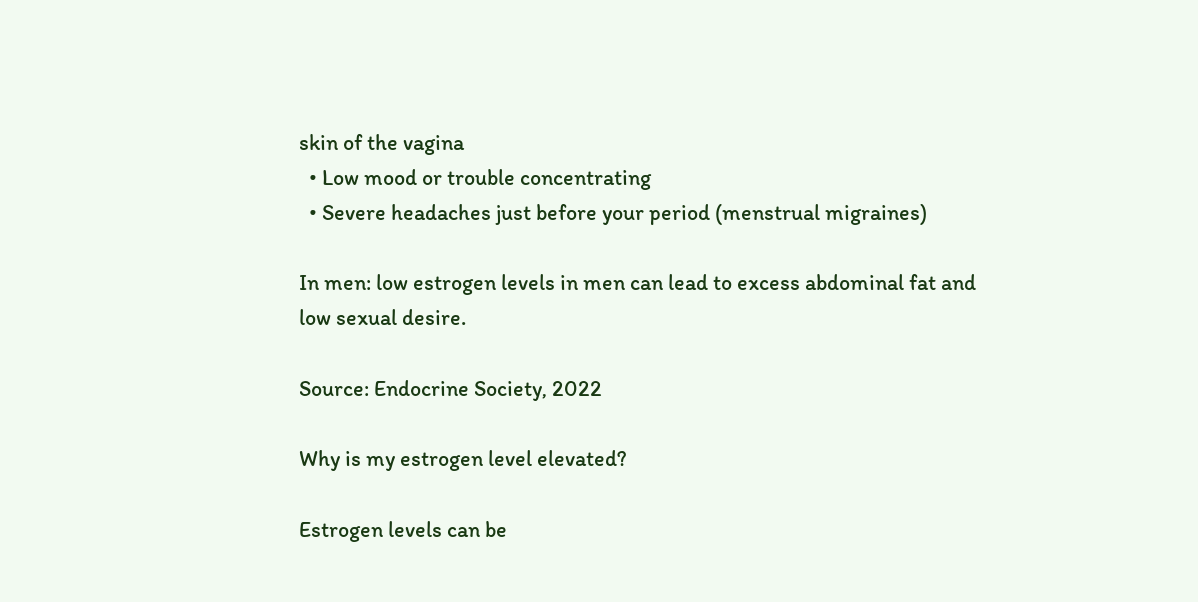skin of the vagina
  • Low mood or trouble concentrating
  • Severe headaches just before your period (menstrual migraines)

In men: low estrogen levels in men can lead to excess abdominal fat and low sexual desire.

Source: Endocrine Society, 2022

Why is my estrogen level elevated?

Estrogen levels can be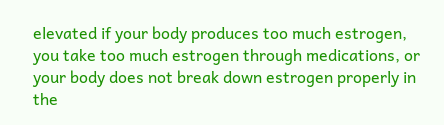elevated if your body produces too much estrogen, you take too much estrogen through medications, or your body does not break down estrogen properly in the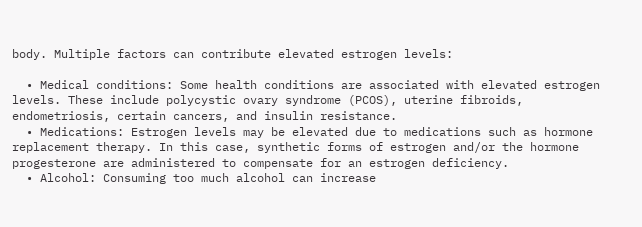body. Multiple factors can contribute elevated estrogen levels:

  • Medical conditions: Some health conditions are associated with elevated estrogen levels. These include polycystic ovary syndrome (PCOS), uterine fibroids, endometriosis, certain cancers, and insulin resistance.
  • Medications: Estrogen levels may be elevated due to medications such as hormone replacement therapy. In this case, synthetic forms of estrogen and/or the hormone progesterone are administered to compensate for an estrogen deficiency.
  • Alcohol: Consuming too much alcohol can increase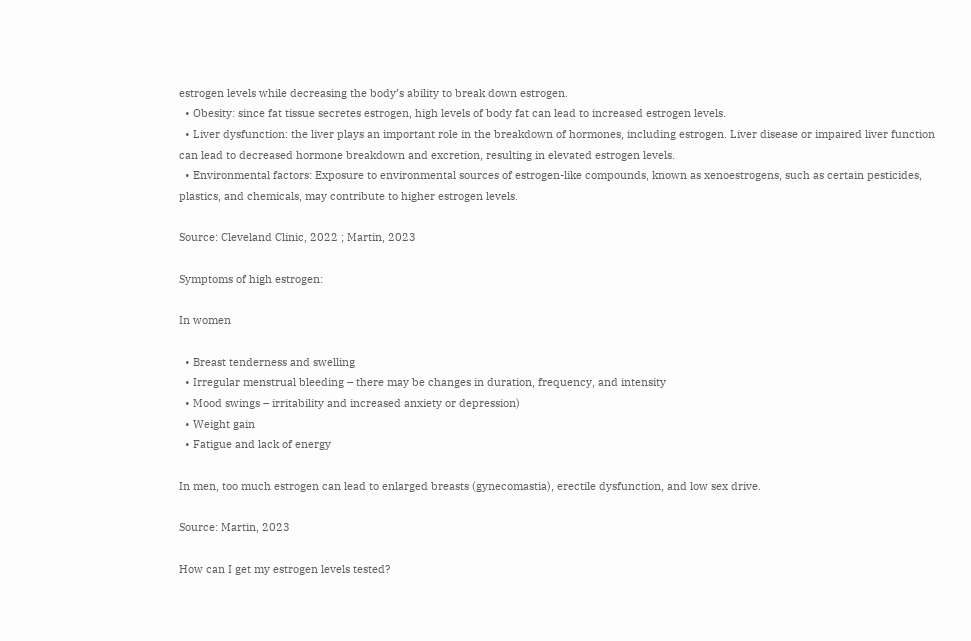estrogen levels while decreasing the body’s ability to break down estrogen.
  • Obesity: since fat tissue secretes estrogen, high levels of body fat can lead to increased estrogen levels.
  • Liver dysfunction: the liver plays an important role in the breakdown of hormones, including estrogen. Liver disease or impaired liver function can lead to decreased hormone breakdown and excretion, resulting in elevated estrogen levels.
  • Environmental factors: Exposure to environmental sources of estrogen-like compounds, known as xenoestrogens, such as certain pesticides, plastics, and chemicals, may contribute to higher estrogen levels.

Source: Cleveland Clinic, 2022 ; Martin, 2023

Symptoms of high estrogen:

In women

  • Breast tenderness and swelling
  • Irregular menstrual bleeding – there may be changes in duration, frequency, and intensity
  • Mood swings – irritability and increased anxiety or depression)
  • Weight gain
  • Fatigue and lack of energy

In men, too much estrogen can lead to enlarged breasts (gynecomastia), erectile dysfunction, and low sex drive.

Source: Martin, 2023

How can I get my estrogen levels tested?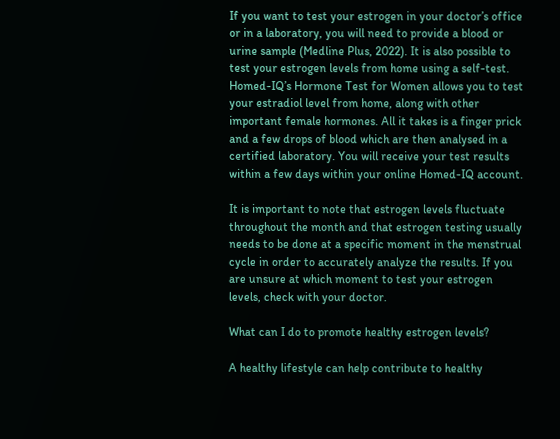If you want to test your estrogen in your doctor’s office or in a laboratory, you will need to provide a blood or urine sample (Medline Plus, 2022). It is also possible to test your estrogen levels from home using a self-test. Homed-IQ’s Hormone Test for Women allows you to test your estradiol level from home, along with other important female hormones. All it takes is a finger prick and a few drops of blood which are then analysed in a certified laboratory. You will receive your test results within a few days within your online Homed-IQ account.

It is important to note that estrogen levels fluctuate throughout the month and that estrogen testing usually needs to be done at a specific moment in the menstrual cycle in order to accurately analyze the results. If you are unsure at which moment to test your estrogen levels, check with your doctor.

What can I do to promote healthy estrogen levels?

A healthy lifestyle can help contribute to healthy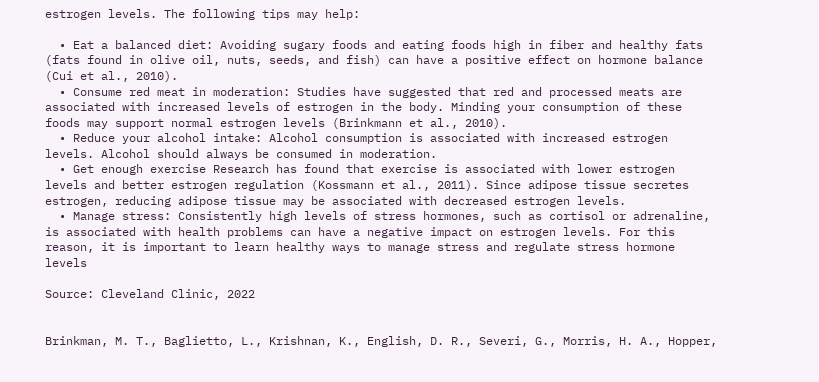estrogen levels. The following tips may help:

  • Eat a balanced diet: Avoiding sugary foods and eating foods high in fiber and healthy fats (fats found in olive oil, nuts, seeds, and fish) can have a positive effect on hormone balance (Cui et al., 2010).
  • Consume red meat in moderation: Studies have suggested that red and processed meats are associated with increased levels of estrogen in the body. Minding your consumption of these foods may support normal estrogen levels (Brinkmann et al., 2010).
  • Reduce your alcohol intake: Alcohol consumption is associated with increased estrogen levels. Alcohol should always be consumed in moderation.
  • Get enough exercise Research has found that exercise is associated with lower estrogen levels and better estrogen regulation (Kossmann et al., 2011). Since adipose tissue secretes estrogen, reducing adipose tissue may be associated with decreased estrogen levels.
  • Manage stress: Consistently high levels of stress hormones, such as cortisol or adrenaline, is associated with health problems can have a negative impact on estrogen levels. For this reason, it is important to learn healthy ways to manage stress and regulate stress hormone levels

Source: Cleveland Clinic, 2022


Brinkman, M. T., Baglietto, L., Krishnan, K., English, D. R., Severi, G., Morris, H. A., Hopper,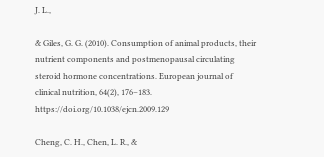J. L.,

& Giles, G. G. (2010). Consumption of animal products, their nutrient components and postmenopausal circulating steroid hormone concentrations. European journal of clinical nutrition, 64(2), 176–183. https://doi.org/10.1038/ejcn.2009.129

Cheng, C. H., Chen, L. R., &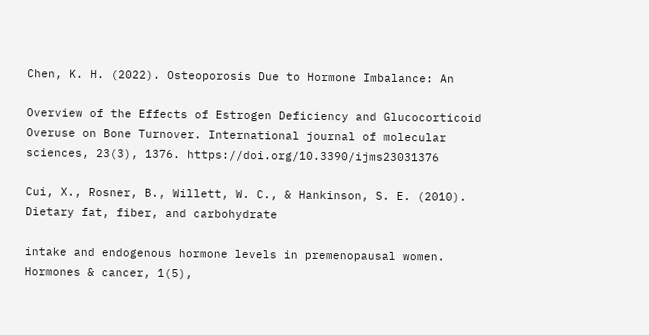Chen, K. H. (2022). Osteoporosis Due to Hormone Imbalance: An

Overview of the Effects of Estrogen Deficiency and Glucocorticoid Overuse on Bone Turnover. International journal of molecular sciences, 23(3), 1376. https://doi.org/10.3390/ijms23031376

Cui, X., Rosner, B., Willett, W. C., & Hankinson, S. E. (2010). Dietary fat, fiber, and carbohydrate

intake and endogenous hormone levels in premenopausal women. Hormones & cancer, 1(5),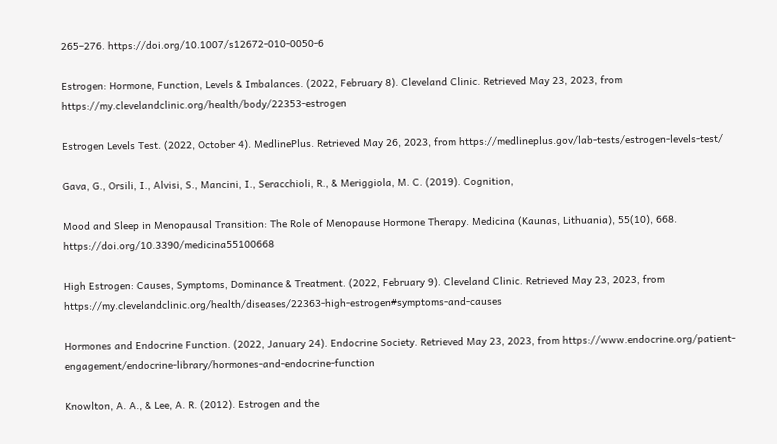265–276. https://doi.org/10.1007/s12672-010-0050-6

Estrogen: Hormone, Function, Levels & Imbalances. (2022, February 8). Cleveland Clinic. Retrieved May 23, 2023, from https://my.clevelandclinic.org/health/body/22353-estrogen

Estrogen Levels Test. (2022, October 4). MedlinePlus. Retrieved May 26, 2023, from https://medlineplus.gov/lab-tests/estrogen-levels-test/

Gava, G., Orsili, I., Alvisi, S., Mancini, I., Seracchioli, R., & Meriggiola, M. C. (2019). Cognition,

Mood and Sleep in Menopausal Transition: The Role of Menopause Hormone Therapy. Medicina (Kaunas, Lithuania), 55(10), 668. https://doi.org/10.3390/medicina55100668

High Estrogen: Causes, Symptoms, Dominance & Treatment. (2022, February 9). Cleveland Clinic. Retrieved May 23, 2023, from https://my.clevelandclinic.org/health/diseases/22363-high-estrogen#symptoms-and-causes

Hormones and Endocrine Function. (2022, January 24). Endocrine Society. Retrieved May 23, 2023, from https://www.endocrine.org/patient-engagement/endocrine-library/hormones-and-endocrine-function

Knowlton, A. A., & Lee, A. R. (2012). Estrogen and the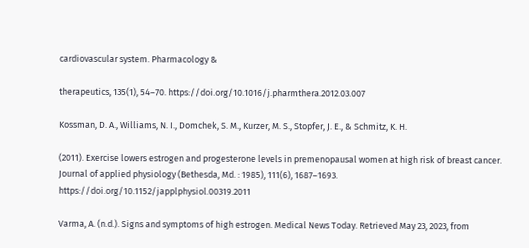cardiovascular system. Pharmacology &

therapeutics, 135(1), 54–70. https://doi.org/10.1016/j.pharmthera.2012.03.007

Kossman, D. A., Williams, N. I., Domchek, S. M., Kurzer, M. S., Stopfer, J. E., & Schmitz, K. H.

(2011). Exercise lowers estrogen and progesterone levels in premenopausal women at high risk of breast cancer. Journal of applied physiology (Bethesda, Md. : 1985), 111(6), 1687–1693. https://doi.org/10.1152/japplphysiol.00319.2011

Varma, A. (n.d.). Signs and symptoms of high estrogen. Medical News Today. Retrieved May 23, 2023, from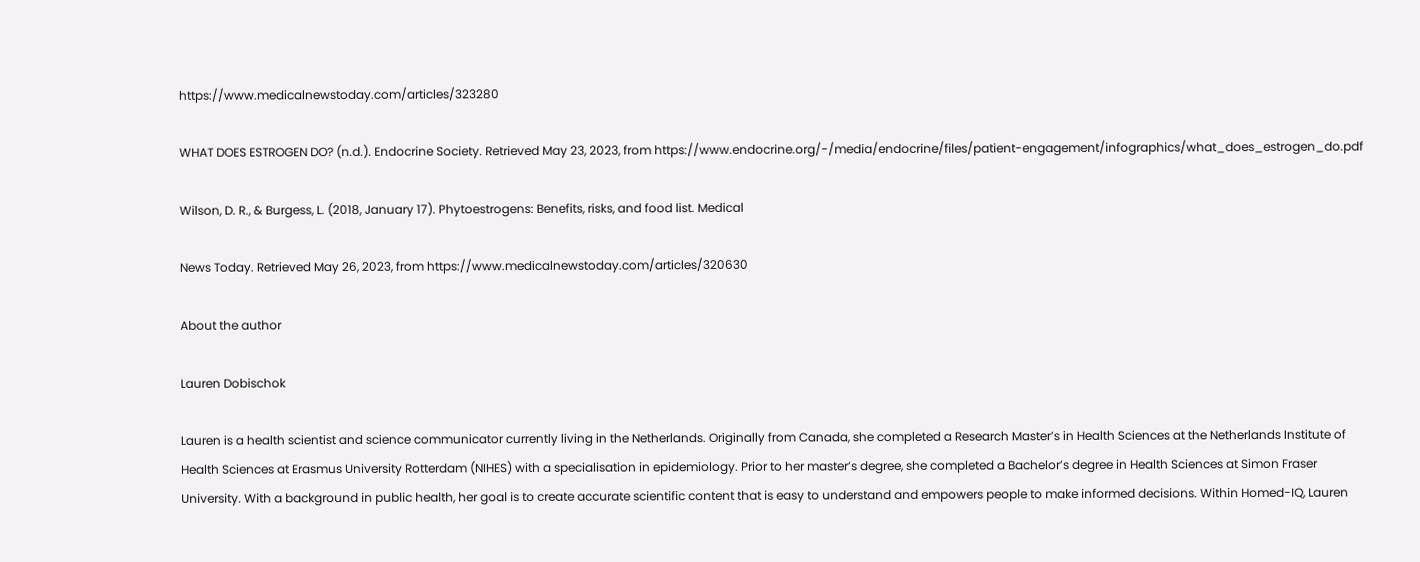https://www.medicalnewstoday.com/articles/323280

WHAT DOES ESTROGEN DO? (n.d.). Endocrine Society. Retrieved May 23, 2023, from https://www.endocrine.org/-/media/endocrine/files/patient-engagement/infographics/what_does_estrogen_do.pdf

Wilson, D. R., & Burgess, L. (2018, January 17). Phytoestrogens: Benefits, risks, and food list. Medical

News Today. Retrieved May 26, 2023, from https://www.medicalnewstoday.com/articles/320630

About the author

Lauren Dobischok

Lauren is a health scientist and science communicator currently living in the Netherlands. Originally from Canada, she completed a Research Master’s in Health Sciences at the Netherlands Institute of Health Sciences at Erasmus University Rotterdam (NIHES) with a specialisation in epidemiology. Prior to her master’s degree, she completed a Bachelor’s degree in Health Sciences at Simon Fraser University. With a background in public health, her goal is to create accurate scientific content that is easy to understand and empowers people to make informed decisions. Within Homed-IQ, Lauren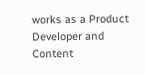works as a Product Developer and Content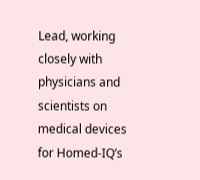Lead, working closely with physicians and scientists on medical devices for Homed-IQ’s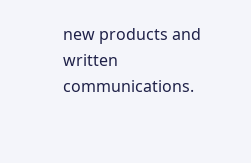new products and written communications.